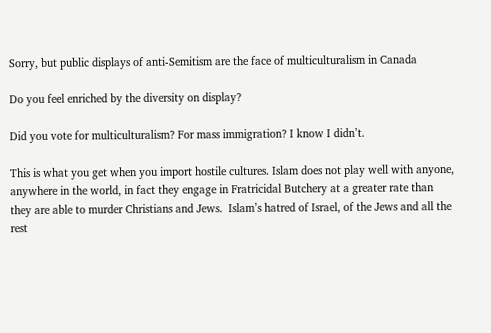Sorry, but public displays of anti-Semitism are the face of multiculturalism in Canada

Do you feel enriched by the diversity on display?

Did you vote for multiculturalism? For mass immigration? I know I didn’t.

This is what you get when you import hostile cultures. Islam does not play well with anyone, anywhere in the world, in fact they engage in Fratricidal Butchery at a greater rate than they are able to murder Christians and Jews.  Islam’s hatred of Israel, of the Jews and all the rest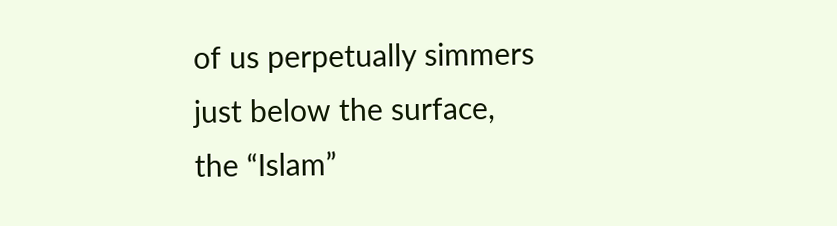of us perpetually simmers just below the surface, the “Islam”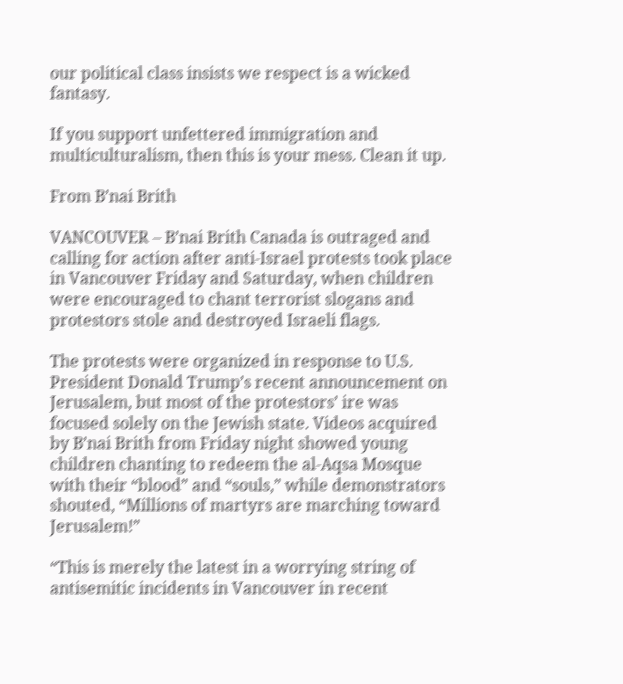our political class insists we respect is a wicked fantasy.

If you support unfettered immigration and  multiculturalism, then this is your mess. Clean it up.

From B’nai Brith

VANCOUVER – B’nai Brith Canada is outraged and calling for action after anti-Israel protests took place in Vancouver Friday and Saturday, when children were encouraged to chant terrorist slogans and protestors stole and destroyed Israeli flags.

The protests were organized in response to U.S. President Donald Trump’s recent announcement on Jerusalem, but most of the protestors’ ire was focused solely on the Jewish state. Videos acquired by B’nai Brith from Friday night showed young children chanting to redeem the al-Aqsa Mosque with their “blood” and “souls,” while demonstrators shouted, “Millions of martyrs are marching toward Jerusalem!”

“This is merely the latest in a worrying string of antisemitic incidents in Vancouver in recent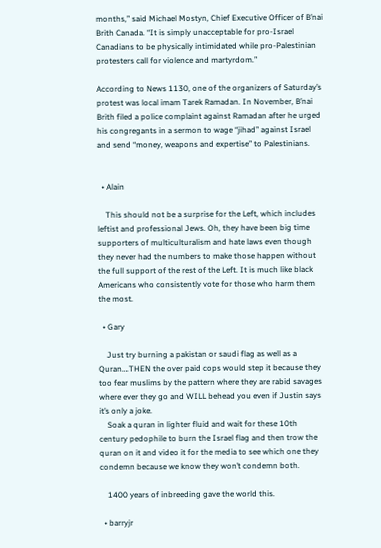months,” said Michael Mostyn, Chief Executive Officer of B’nai Brith Canada. “It is simply unacceptable for pro-Israel Canadians to be physically intimidated while pro-Palestinian protesters call for violence and martyrdom.”

According to News 1130, one of the organizers of Saturday’s protest was local imam Tarek Ramadan. In November, B’nai Brith filed a police complaint against Ramadan after he urged his congregants in a sermon to wage “jihad” against Israel and send “money, weapons and expertise” to Palestinians.


  • Alain

    This should not be a surprise for the Left, which includes leftist and professional Jews. Oh, they have been big time supporters of multiculturalism and hate laws even though they never had the numbers to make those happen without the full support of the rest of the Left. It is much like black Americans who consistently vote for those who harm them the most.

  • Gary

    Just try burning a pakistan or saudi flag as well as a Quran….THEN the over paid cops would step it because they too fear muslims by the pattern where they are rabid savages where ever they go and WILL behead you even if Justin says it’s only a joke.
    Soak a quran in lighter fluid and wait for these 10th century pedophile to burn the Israel flag and then trow the quran on it and video it for the media to see which one they condemn because we know they won’t condemn both.

    1400 years of inbreeding gave the world this.

  • barryjr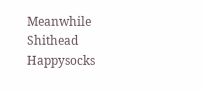Meanwhile Shithead Happysocks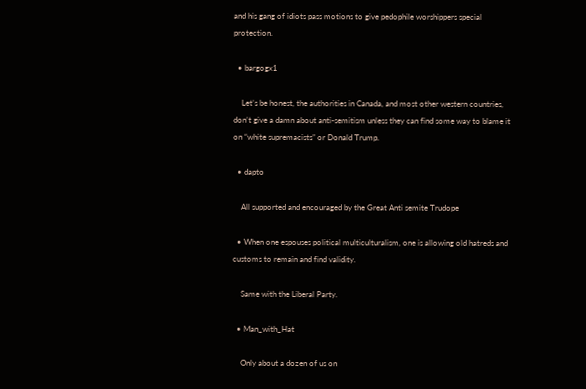and his gang of idiots pass motions to give pedophile worshippers special protection.

  • bargogx1

    Let’s be honest, the authorities in Canada, and most other western countries, don’t give a damn about anti-semitism unless they can find some way to blame it on “white supremacists” or Donald Trump.

  • dapto

    All supported and encouraged by the Great Anti semite Trudope

  • When one espouses political multiculturalism, one is allowing old hatreds and customs to remain and find validity.

    Same with the Liberal Party.

  • Man_with_Hat

    Only about a dozen of us on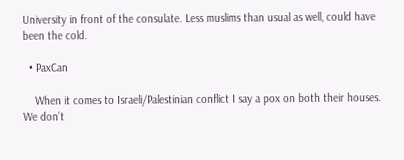University in front of the consulate. Less muslims than usual as well, could have been the cold.

  • PaxCan

    When it comes to Israeli/Palestinian conflict I say a pox on both their houses. We don’t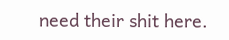need their shit here.